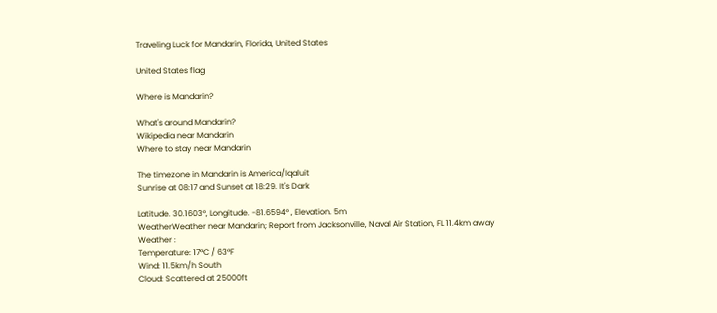Traveling Luck for Mandarin, Florida, United States

United States flag

Where is Mandarin?

What's around Mandarin?
Wikipedia near Mandarin
Where to stay near Mandarin

The timezone in Mandarin is America/Iqaluit
Sunrise at 08:17 and Sunset at 18:29. It's Dark

Latitude. 30.1603°, Longitude. -81.6594° , Elevation. 5m
WeatherWeather near Mandarin; Report from Jacksonville, Naval Air Station, FL 11.4km away
Weather :
Temperature: 17°C / 63°F
Wind: 11.5km/h South
Cloud: Scattered at 25000ft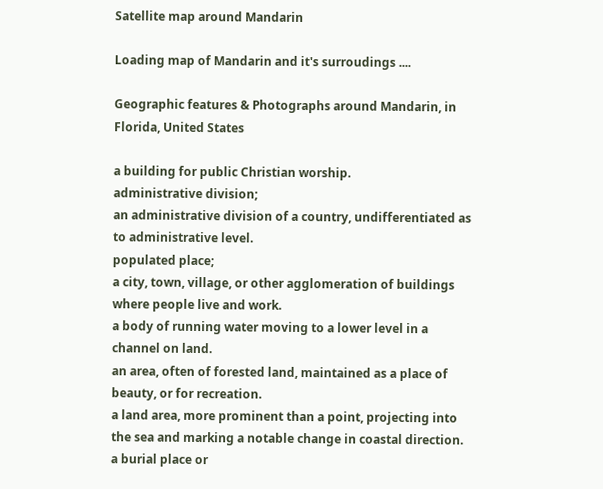Satellite map around Mandarin

Loading map of Mandarin and it's surroudings ....

Geographic features & Photographs around Mandarin, in Florida, United States

a building for public Christian worship.
administrative division;
an administrative division of a country, undifferentiated as to administrative level.
populated place;
a city, town, village, or other agglomeration of buildings where people live and work.
a body of running water moving to a lower level in a channel on land.
an area, often of forested land, maintained as a place of beauty, or for recreation.
a land area, more prominent than a point, projecting into the sea and marking a notable change in coastal direction.
a burial place or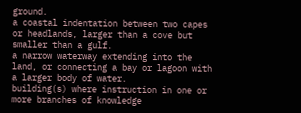ground.
a coastal indentation between two capes or headlands, larger than a cove but smaller than a gulf.
a narrow waterway extending into the land, or connecting a bay or lagoon with a larger body of water.
building(s) where instruction in one or more branches of knowledge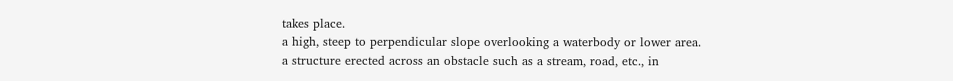takes place.
a high, steep to perpendicular slope overlooking a waterbody or lower area.
a structure erected across an obstacle such as a stream, road, etc., in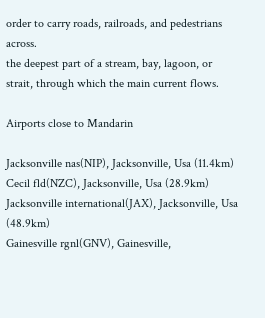order to carry roads, railroads, and pedestrians across.
the deepest part of a stream, bay, lagoon, or strait, through which the main current flows.

Airports close to Mandarin

Jacksonville nas(NIP), Jacksonville, Usa (11.4km)
Cecil fld(NZC), Jacksonville, Usa (28.9km)
Jacksonville international(JAX), Jacksonville, Usa (48.9km)
Gainesville rgnl(GNV), Gainesville,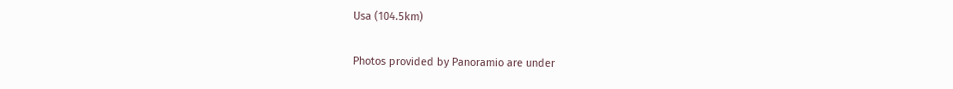Usa (104.5km)

Photos provided by Panoramio are under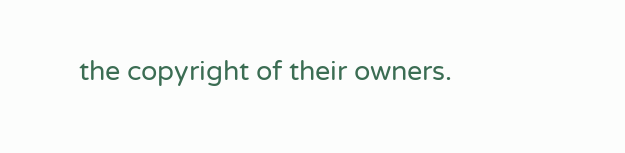the copyright of their owners.